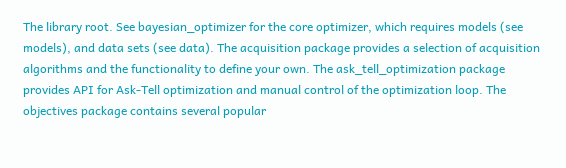The library root. See bayesian_optimizer for the core optimizer, which requires models (see models), and data sets (see data). The acquisition package provides a selection of acquisition algorithms and the functionality to define your own. The ask_tell_optimization package provides API for Ask-Tell optimization and manual control of the optimization loop. The objectives package contains several popular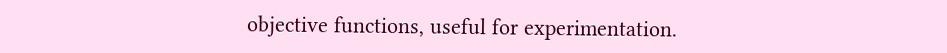objective functions, useful for experimentation.